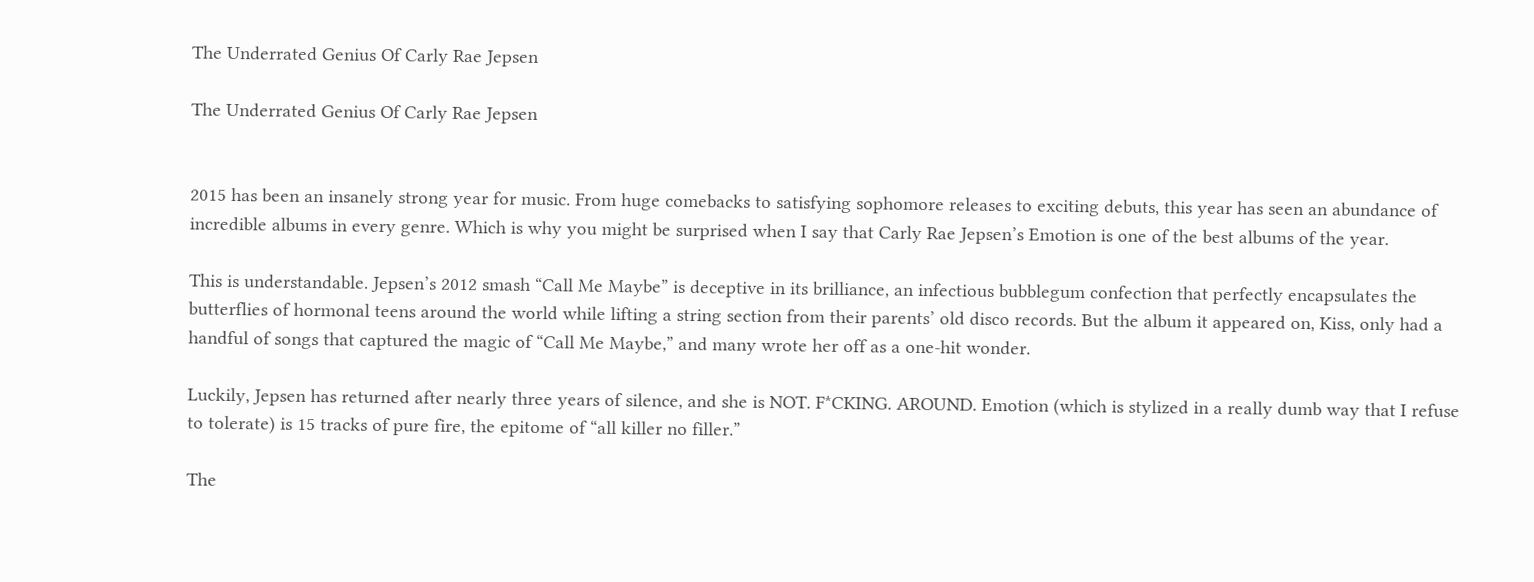The Underrated Genius Of Carly Rae Jepsen

The Underrated Genius Of Carly Rae Jepsen


2015 has been an insanely strong year for music. From huge comebacks to satisfying sophomore releases to exciting debuts, this year has seen an abundance of incredible albums in every genre. Which is why you might be surprised when I say that Carly Rae Jepsen’s Emotion is one of the best albums of the year.

This is understandable. Jepsen’s 2012 smash “Call Me Maybe” is deceptive in its brilliance, an infectious bubblegum confection that perfectly encapsulates the butterflies of hormonal teens around the world while lifting a string section from their parents’ old disco records. But the album it appeared on, Kiss, only had a handful of songs that captured the magic of “Call Me Maybe,” and many wrote her off as a one-hit wonder.

Luckily, Jepsen has returned after nearly three years of silence, and she is NOT. F*CKING. AROUND. Emotion (which is stylized in a really dumb way that I refuse to tolerate) is 15 tracks of pure fire, the epitome of “all killer no filler.”

The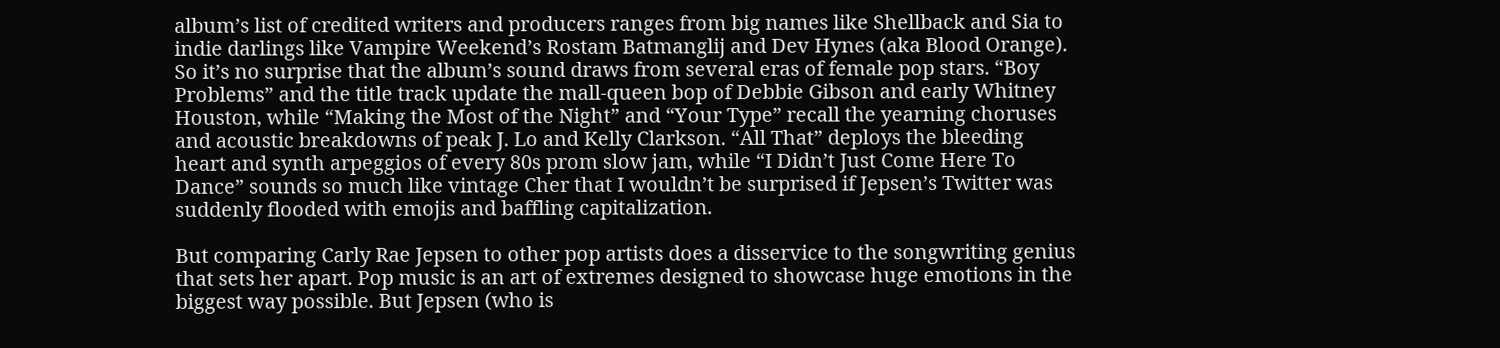album’s list of credited writers and producers ranges from big names like Shellback and Sia to indie darlings like Vampire Weekend’s Rostam Batmanglij and Dev Hynes (aka Blood Orange). So it’s no surprise that the album’s sound draws from several eras of female pop stars. “Boy Problems” and the title track update the mall-queen bop of Debbie Gibson and early Whitney Houston, while “Making the Most of the Night” and “Your Type” recall the yearning choruses and acoustic breakdowns of peak J. Lo and Kelly Clarkson. “All That” deploys the bleeding heart and synth arpeggios of every 80s prom slow jam, while “I Didn’t Just Come Here To Dance” sounds so much like vintage Cher that I wouldn’t be surprised if Jepsen’s Twitter was suddenly flooded with emojis and baffling capitalization.

But comparing Carly Rae Jepsen to other pop artists does a disservice to the songwriting genius that sets her apart. Pop music is an art of extremes designed to showcase huge emotions in the biggest way possible. But Jepsen (who is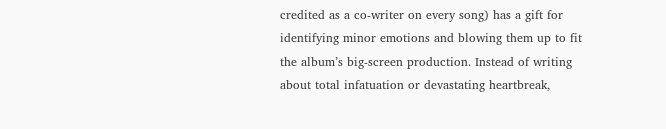credited as a co-writer on every song) has a gift for identifying minor emotions and blowing them up to fit the album’s big-screen production. Instead of writing about total infatuation or devastating heartbreak,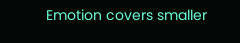Emotion covers smaller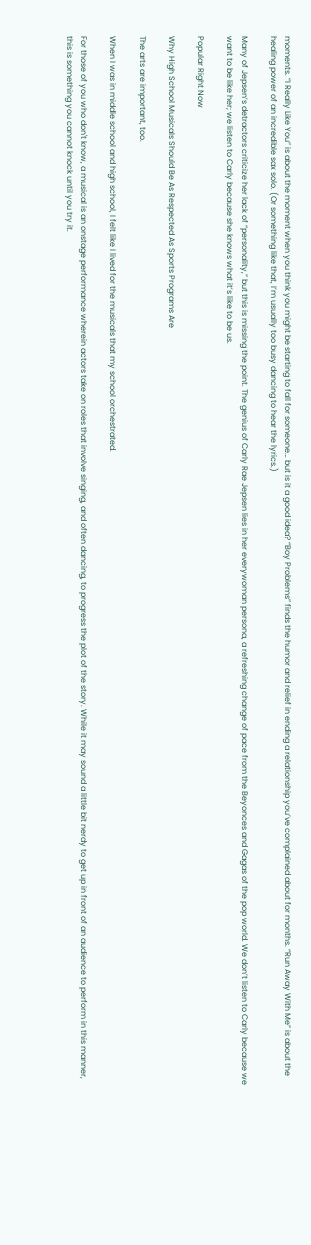moments. “I Really Like You” is about the moment when you think you might be starting to fall for someone… but is it a good idea? “Boy Problems” finds the humor and relief in ending a relationship you’ve complained about for months. “Run Away With Me” is about the healing power of an incredible sax solo. (Or something like that, I’m usually too busy dancing to hear the lyrics.)

Many of Jepsen’s detractors criticize her lack of “personality,” but this is missing the point. The genius of Carly Rae Jepsen lies in her everywoman persona, a refreshing change of pace from the Beyonces and Gagas of the pop world. We don’t listen to Carly because we want to be like her; we listen to Carly because she knows what it’s like to be us.

Popular Right Now

Why High School Musicals Should Be As Respected As Sports Programs Are

The arts are important, too.

When I was in middle school and high school, I felt like I lived for the musicals that my school orchestrated.

For those of you who don't know, a musical is an onstage performance wherein actors take on roles that involve singing, and often dancing, to progress the plot of the story. While it may sound a little bit nerdy to get up in front of an audience to perform in this manner, this is something you cannot knock until you try it.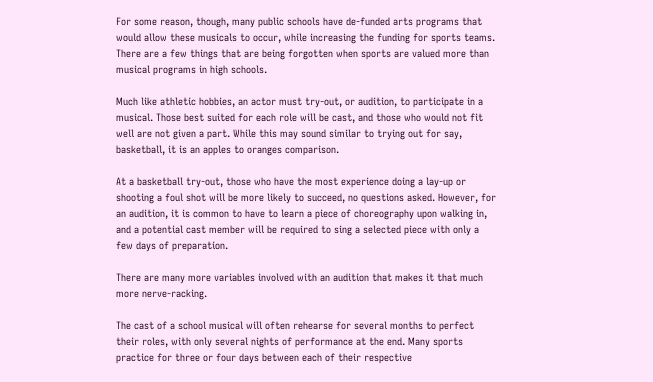For some reason, though, many public schools have de-funded arts programs that would allow these musicals to occur, while increasing the funding for sports teams. There are a few things that are being forgotten when sports are valued more than musical programs in high schools.

Much like athletic hobbies, an actor must try-out, or audition, to participate in a musical. Those best suited for each role will be cast, and those who would not fit well are not given a part. While this may sound similar to trying out for say, basketball, it is an apples to oranges comparison.

At a basketball try-out, those who have the most experience doing a lay-up or shooting a foul shot will be more likely to succeed, no questions asked. However, for an audition, it is common to have to learn a piece of choreography upon walking in, and a potential cast member will be required to sing a selected piece with only a few days of preparation.

There are many more variables involved with an audition that makes it that much more nerve-racking.

The cast of a school musical will often rehearse for several months to perfect their roles, with only several nights of performance at the end. Many sports practice for three or four days between each of their respective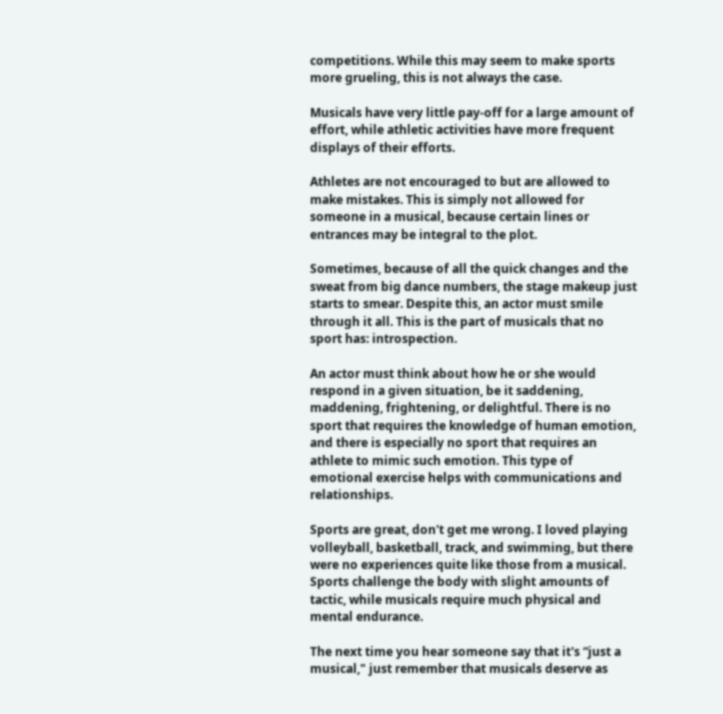competitions. While this may seem to make sports more grueling, this is not always the case.

Musicals have very little pay-off for a large amount of effort, while athletic activities have more frequent displays of their efforts.

Athletes are not encouraged to but are allowed to make mistakes. This is simply not allowed for someone in a musical, because certain lines or entrances may be integral to the plot.

Sometimes, because of all the quick changes and the sweat from big dance numbers, the stage makeup just starts to smear. Despite this, an actor must smile through it all. This is the part of musicals that no sport has: introspection.

An actor must think about how he or she would respond in a given situation, be it saddening, maddening, frightening, or delightful. There is no sport that requires the knowledge of human emotion, and there is especially no sport that requires an athlete to mimic such emotion. This type of emotional exercise helps with communications and relationships.

Sports are great, don't get me wrong. I loved playing volleyball, basketball, track, and swimming, but there were no experiences quite like those from a musical. Sports challenge the body with slight amounts of tactic, while musicals require much physical and mental endurance.

The next time you hear someone say that it's “just a musical," just remember that musicals deserve as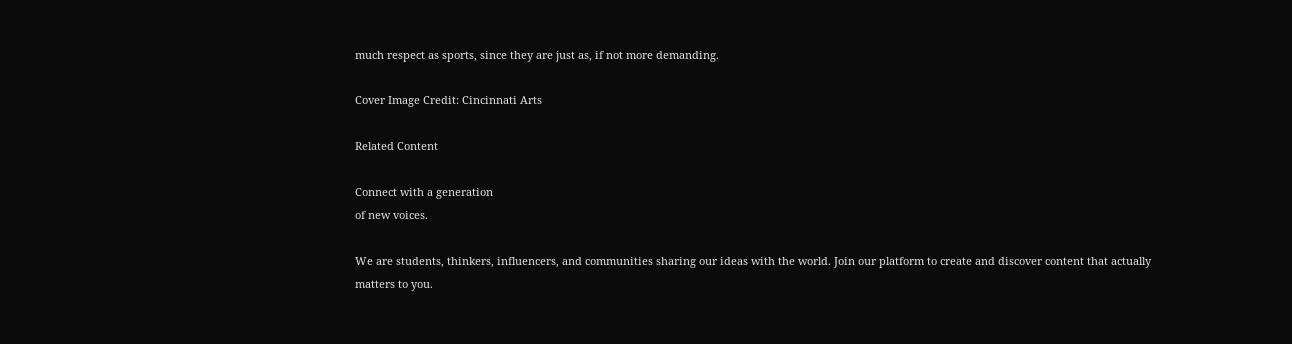much respect as sports, since they are just as, if not more demanding.

Cover Image Credit: Cincinnati Arts

Related Content

Connect with a generation
of new voices.

We are students, thinkers, influencers, and communities sharing our ideas with the world. Join our platform to create and discover content that actually matters to you.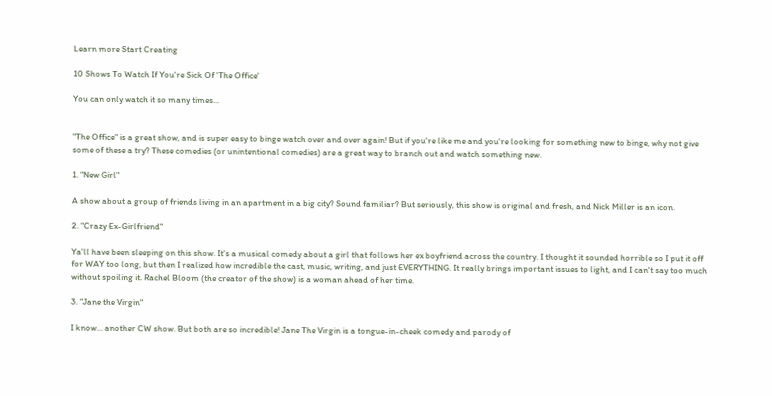Learn more Start Creating

10 Shows To Watch If You're Sick Of 'The Office'

You can only watch it so many times...


"The Office" is a great show, and is super easy to binge watch over and over again! But if you're like me and you're looking for something new to binge, why not give some of these a try? These comedies (or unintentional comedies) are a great way to branch out and watch something new.

1. "New Girl"

A show about a group of friends living in an apartment in a big city? Sound familiar? But seriously, this show is original and fresh, and Nick Miller is an icon.

2. "Crazy Ex-Girlfriend"

Ya'll have been sleeping on this show. It's a musical comedy about a girl that follows her ex boyfriend across the country. I thought it sounded horrible so I put it off for WAY too long, but then I realized how incredible the cast, music, writing, and just EVERYTHING. It really brings important issues to light, and I can't say too much without spoiling it. Rachel Bloom (the creator of the show) is a woman ahead of her time.

3. "Jane the Virgin"

I know... another CW show. But both are so incredible! Jane The Virgin is a tongue-in-cheek comedy and parody of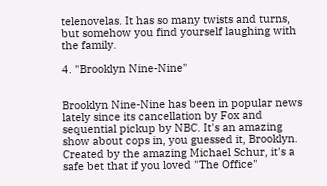telenovelas. It has so many twists and turns, but somehow you find yourself laughing with the family.

4. "Brooklyn Nine-Nine"


Brooklyn Nine-Nine has been in popular news lately since its cancellation by Fox and sequential pickup by NBC. It's an amazing show about cops in, you guessed it, Brooklyn. Created by the amazing Michael Schur, it's a safe bet that if you loved "The Office"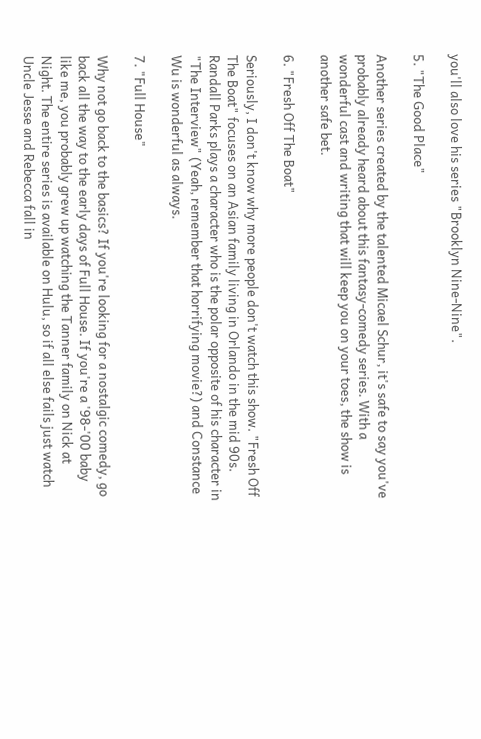you'll also love his series "Brooklyn Nine-Nine".

5. "The Good Place"

Another series created by the talented Micael Schur, it's safe to say you've probably already heard about this fantasy-comedy series. With a wonderful cast and writing that will keep you on your toes, the show is another safe bet.

6. "Fresh Off The Boat"

Seriously, I don't know why more people don't watch this show. "Fresh Off The Boat" focuses on an Asian family living in Orlando in the mid 90s. Randall Parks plays a character who is the polar opposite of his character in "The Interview" (Yeah, remember that horrifying movie?) and Constance Wu is wonderful as always.

7. "Full House"

Why not go back to the basics? If you're looking for a nostalgic comedy, go back all the way to the early days of Full House. If you're a '98-'00 baby like me, you probably grew up watching the Tanner family on Nick at Night. The entire series is available on Hulu, so if all else fails just watch Uncle Jesse and Rebecca fall in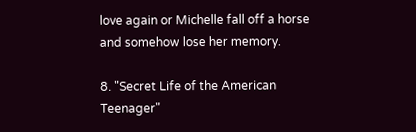love again or Michelle fall off a horse and somehow lose her memory.

8. "Secret Life of the American Teenager"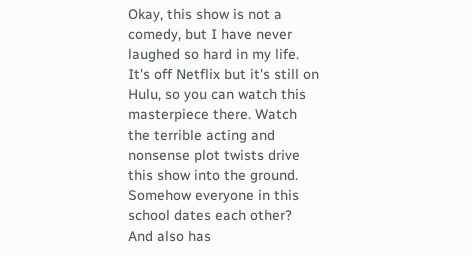Okay, this show is not a comedy, but I have never laughed so hard in my life. It's off Netflix but it's still on Hulu, so you can watch this masterpiece there. Watch the terrible acting and nonsense plot twists drive this show into the ground. Somehow everyone in this school dates each other? And also has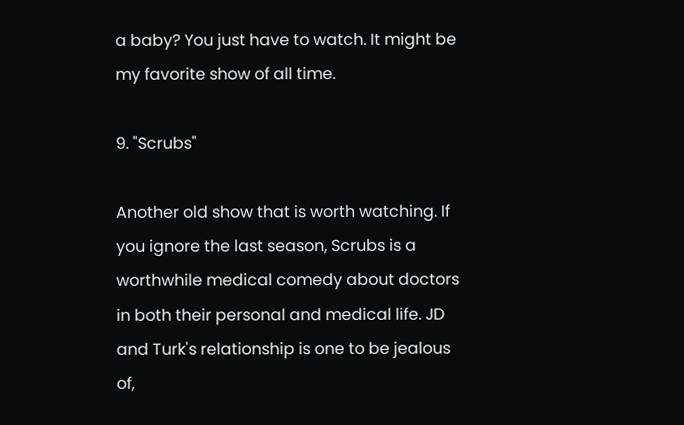a baby? You just have to watch. It might be my favorite show of all time.

9. "Scrubs"

Another old show that is worth watching. If you ignore the last season, Scrubs is a worthwhile medical comedy about doctors in both their personal and medical life. JD and Turk's relationship is one to be jealous of,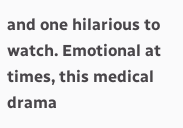and one hilarious to watch. Emotional at times, this medical drama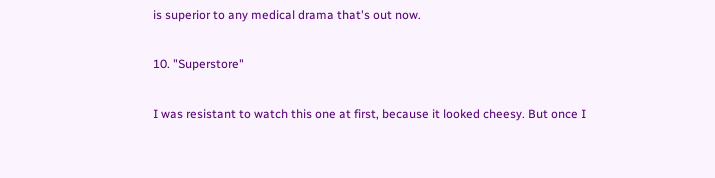is superior to any medical drama that's out now.

10. "Superstore"

I was resistant to watch this one at first, because it looked cheesy. But once I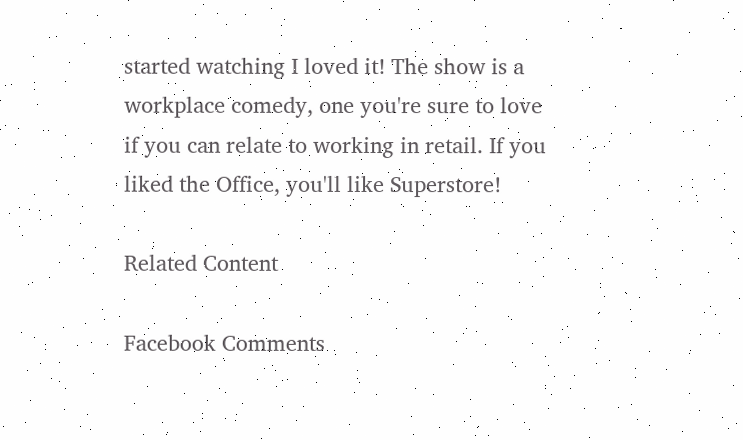started watching I loved it! The show is a workplace comedy, one you're sure to love if you can relate to working in retail. If you liked the Office, you'll like Superstore!

Related Content

Facebook Comments